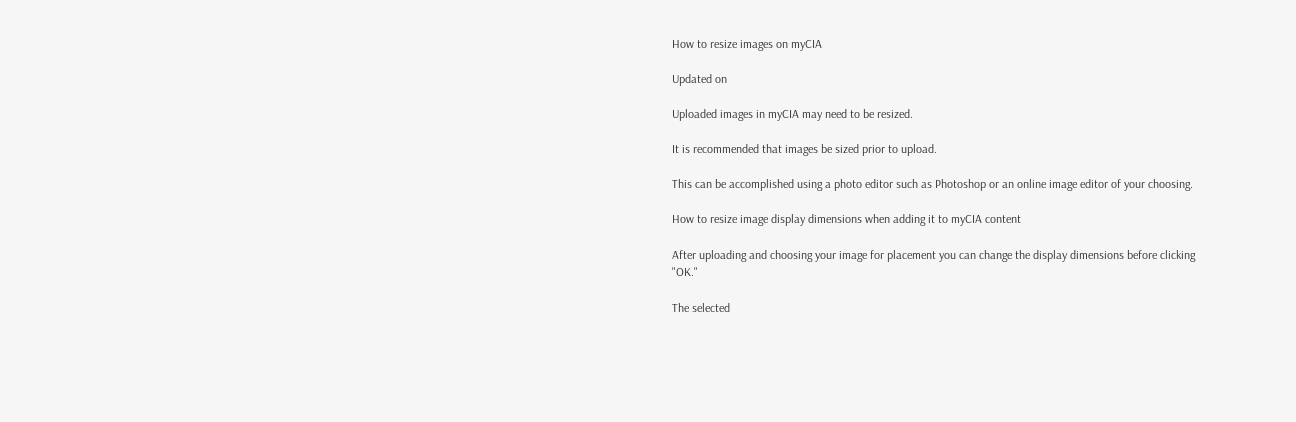How to resize images on myCIA

Updated on

Uploaded images in myCIA may need to be resized.

It is recommended that images be sized prior to upload.

This can be accomplished using a photo editor such as Photoshop or an online image editor of your choosing.

How to resize image display dimensions when adding it to myCIA content

After uploading and choosing your image for placement you can change the display dimensions before clicking "OK."

The selected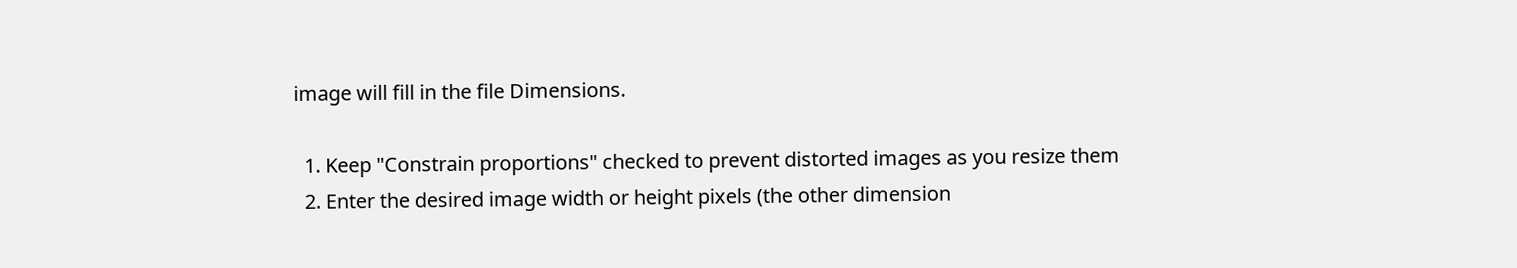image will fill in the file Dimensions.

  1. Keep "Constrain proportions" checked to prevent distorted images as you resize them
  2. Enter the desired image width or height pixels (the other dimension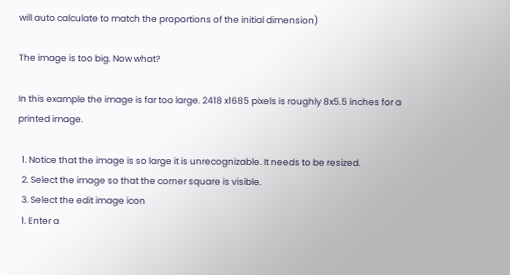will auto calculate to match the proportions of the initial dimension)

The image is too big. Now what?

In this example the image is far too large. 2418 x1685 pixels is roughly 8x5.5 inches for a printed image.

  1. Notice that the image is so large it is unrecognizable. It needs to be resized.
  2. Select the image so that the corner square is visible.
  3. Select the edit image icon
  1. Enter a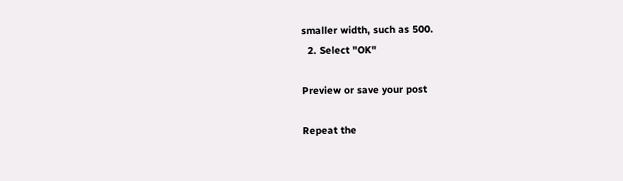smaller width, such as 500.
  2. Select "OK"

Preview or save your post

Repeat the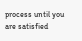process until you are satisfied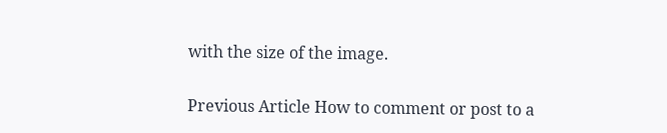with the size of the image.

Previous Article How to comment or post to a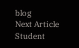blog
Next Article Student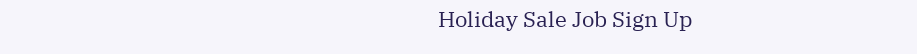Holiday Sale Job Sign Up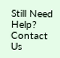Still Need Help? Contact Us